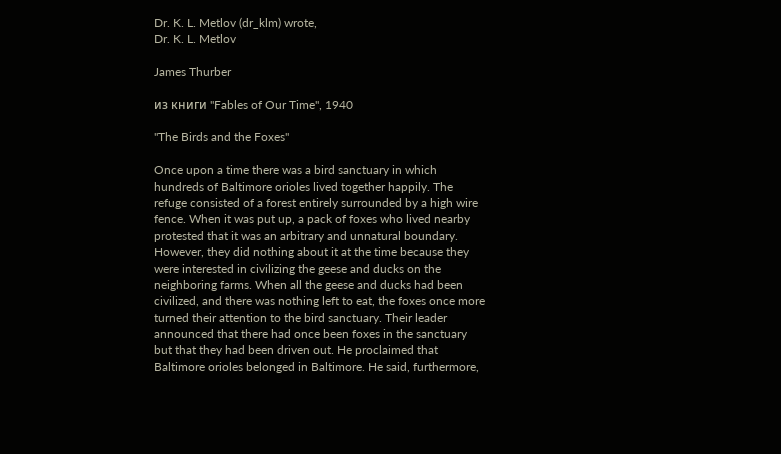Dr. K. L. Metlov (dr_klm) wrote,
Dr. K. L. Metlov

James Thurber

из книги "Fables of Our Time", 1940

"The Birds and the Foxes"

Once upon a time there was a bird sanctuary in which hundreds of Baltimore orioles lived together happily. The refuge consisted of a forest entirely surrounded by a high wire fence. When it was put up, a pack of foxes who lived nearby protested that it was an arbitrary and unnatural boundary. However, they did nothing about it at the time because they were interested in civilizing the geese and ducks on the neighboring farms. When all the geese and ducks had been civilized, and there was nothing left to eat, the foxes once more turned their attention to the bird sanctuary. Their leader announced that there had once been foxes in the sanctuary but that they had been driven out. He proclaimed that Baltimore orioles belonged in Baltimore. He said, furthermore,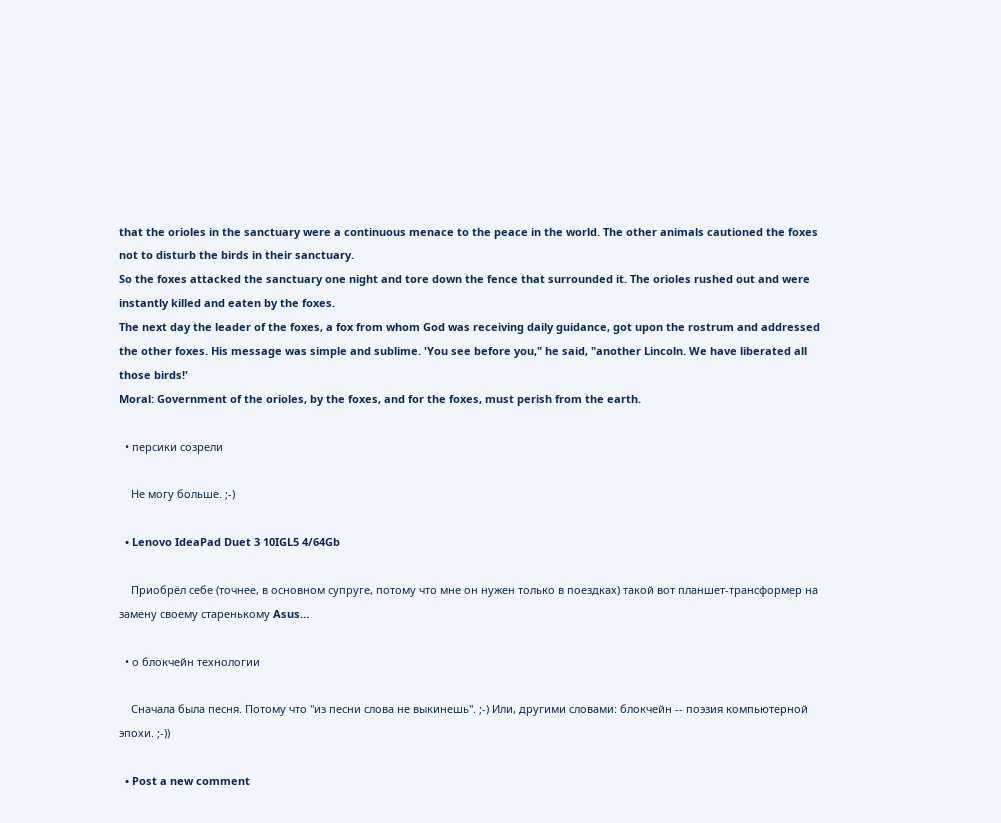that the orioles in the sanctuary were a continuous menace to the peace in the world. The other animals cautioned the foxes not to disturb the birds in their sanctuary.
So the foxes attacked the sanctuary one night and tore down the fence that surrounded it. The orioles rushed out and were instantly killed and eaten by the foxes.
The next day the leader of the foxes, a fox from whom God was receiving daily guidance, got upon the rostrum and addressed the other foxes. His message was simple and sublime. 'You see before you," he said, "another Lincoln. We have liberated all those birds!'
Moral: Government of the orioles, by the foxes, and for the foxes, must perish from the earth.

  • персики созрели

    Не могу больше. ;-)

  • Lenovo IdeaPad Duet 3 10IGL5 4/64Gb

    Приобрёл себе (точнее, в основном супруге, потому что мне он нужен только в поездках) такой вот планшет-трансформер на замену своему старенькому Asus…

  • о блокчейн технологии

    Сначала была песня. Потому что "из песни слова не выкинешь". ;-) Или, другими словами: блокчейн -- поэзия компьютерной эпохи. ;-))

  • Post a new comment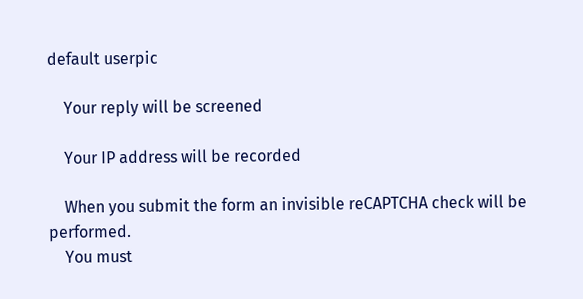default userpic

    Your reply will be screened

    Your IP address will be recorded

    When you submit the form an invisible reCAPTCHA check will be performed.
    You must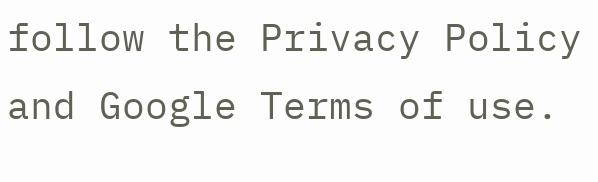follow the Privacy Policy and Google Terms of use.